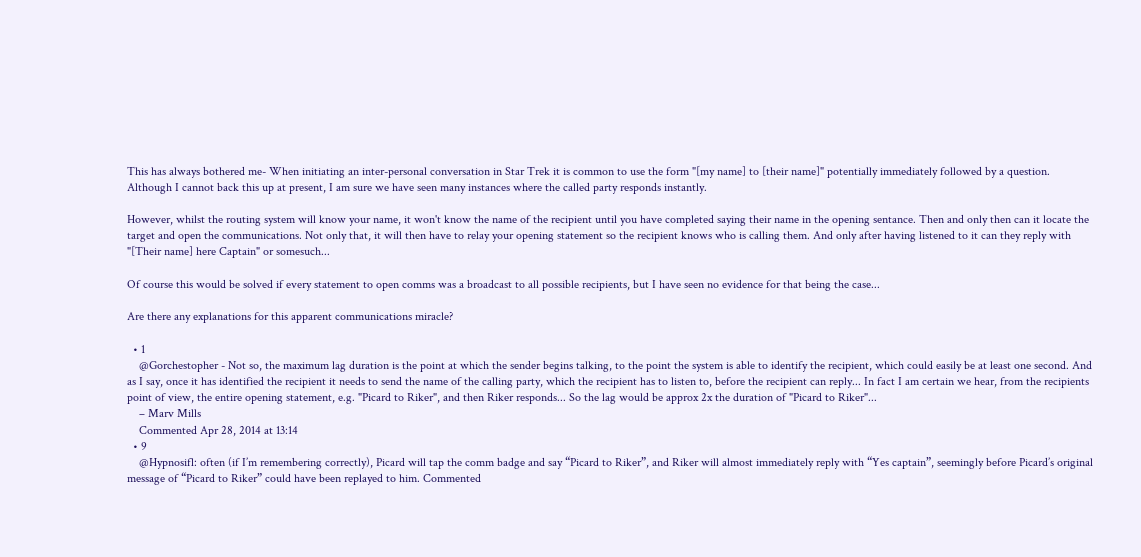This has always bothered me- When initiating an inter-personal conversation in Star Trek it is common to use the form "[my name] to [their name]" potentially immediately followed by a question. Although I cannot back this up at present, I am sure we have seen many instances where the called party responds instantly.

However, whilst the routing system will know your name, it won't know the name of the recipient until you have completed saying their name in the opening sentance. Then and only then can it locate the target and open the communications. Not only that, it will then have to relay your opening statement so the recipient knows who is calling them. And only after having listened to it can they reply with "[Their name] here Captain" or somesuch...

Of course this would be solved if every statement to open comms was a broadcast to all possible recipients, but I have seen no evidence for that being the case...

Are there any explanations for this apparent communications miracle?

  • 1
    @Gorchestopher - Not so, the maximum lag duration is the point at which the sender begins talking, to the point the system is able to identify the recipient, which could easily be at least one second. And as I say, once it has identified the recipient it needs to send the name of the calling party, which the recipient has to listen to, before the recipient can reply... In fact I am certain we hear, from the recipients point of view, the entire opening statement, e.g. "Picard to Riker", and then Riker responds... So the lag would be approx 2x the duration of "Picard to Riker"...
    – Marv Mills
    Commented Apr 28, 2014 at 13:14
  • 9
    @Hypnosifl: often (if I’m remembering correctly), Picard will tap the comm badge and say “Picard to Riker”, and Riker will almost immediately reply with “Yes captain”, seemingly before Picard’s original message of “Picard to Riker” could have been replayed to him. Commented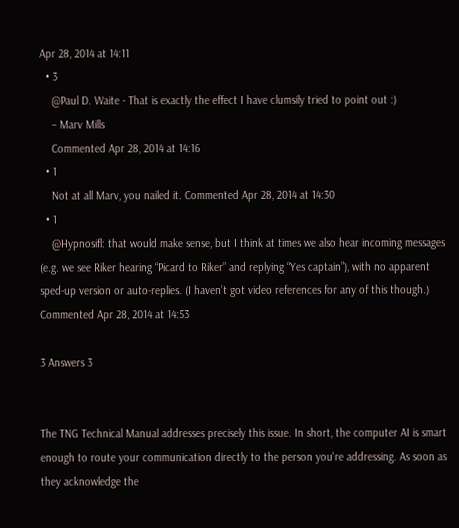Apr 28, 2014 at 14:11
  • 3
    @Paul D. Waite - That is exactly the effect I have clumsily tried to point out :)
    – Marv Mills
    Commented Apr 28, 2014 at 14:16
  • 1
    Not at all Marv, you nailed it. Commented Apr 28, 2014 at 14:30
  • 1
    @Hypnosifl: that would make sense, but I think at times we also hear incoming messages (e.g. we see Riker hearing “Picard to Riker” and replying “Yes captain”), with no apparent sped-up version or auto-replies. (I haven’t got video references for any of this though.) Commented Apr 28, 2014 at 14:53

3 Answers 3


The TNG Technical Manual addresses precisely this issue. In short, the computer AI is smart enough to route your communication directly to the person you're addressing. As soon as they acknowledge the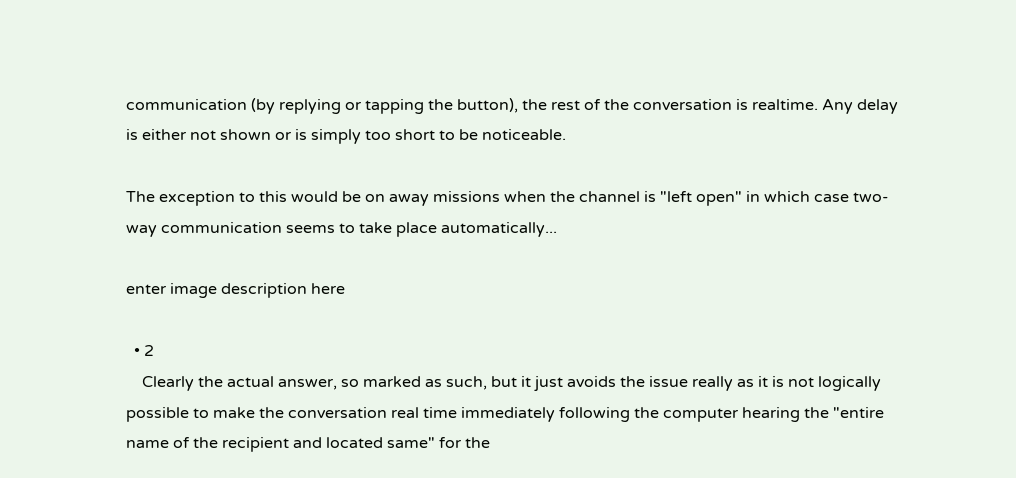communication (by replying or tapping the button), the rest of the conversation is realtime. Any delay is either not shown or is simply too short to be noticeable.

The exception to this would be on away missions when the channel is "left open" in which case two-way communication seems to take place automatically...

enter image description here

  • 2
    Clearly the actual answer, so marked as such, but it just avoids the issue really as it is not logically possible to make the conversation real time immediately following the computer hearing the "entire name of the recipient and located same" for the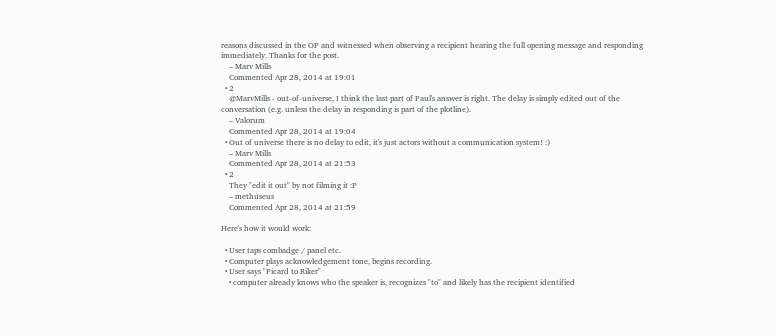reasons discussed in the OP and witnessed when observing a recipient hearing the full opening message and responding immediately. Thanks for the post.
    – Marv Mills
    Commented Apr 28, 2014 at 19:01
  • 2
    @MarvMills - out-of-universe, I think the last part of Paul's answer is right. The delay is simply edited out of the conversation (e.g. unless the delay in responding is part of the plotline).
    – Valorum
    Commented Apr 28, 2014 at 19:04
  • Out of universe there is no delay to edit, it's just actors without a communication system! :)
    – Marv Mills
    Commented Apr 28, 2014 at 21:53
  • 2
    They "edit it out" by not filming it :P
    – methuseus
    Commented Apr 28, 2014 at 21:59

Here's how it would work:

  • User taps combadge / panel etc.
  • Computer plays acknowledgement tone, begins recording.
  • User says "Picard to Riker"
    • computer already knows who the speaker is, recognizes "to" and likely has the recipient identified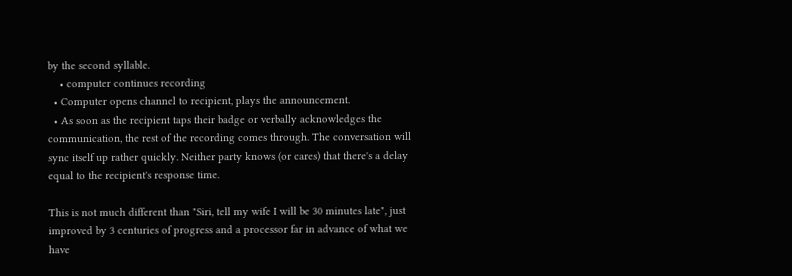by the second syllable.
    • computer continues recording
  • Computer opens channel to recipient, plays the announcement.
  • As soon as the recipient taps their badge or verbally acknowledges the communication, the rest of the recording comes through. The conversation will sync itself up rather quickly. Neither party knows (or cares) that there's a delay equal to the recipient's response time.

This is not much different than "Siri, tell my wife I will be 30 minutes late", just improved by 3 centuries of progress and a processor far in advance of what we have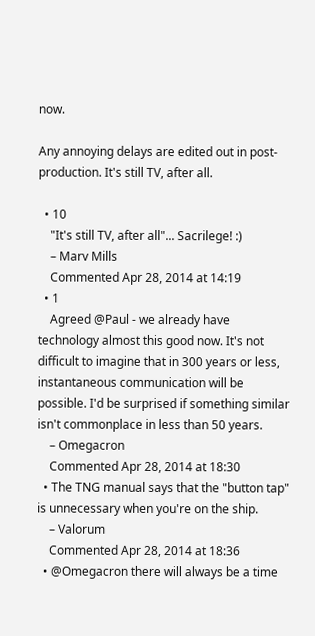now.

Any annoying delays are edited out in post-production. It's still TV, after all.

  • 10
    "It's still TV, after all"... Sacrilege! :)
    – Marv Mills
    Commented Apr 28, 2014 at 14:19
  • 1
    Agreed @Paul - we already have technology almost this good now. It's not difficult to imagine that in 300 years or less, instantaneous communication will be possible. I'd be surprised if something similar isn't commonplace in less than 50 years.
    – Omegacron
    Commented Apr 28, 2014 at 18:30
  • The TNG manual says that the "button tap" is unnecessary when you're on the ship.
    – Valorum
    Commented Apr 28, 2014 at 18:36
  • @Omegacron there will always be a time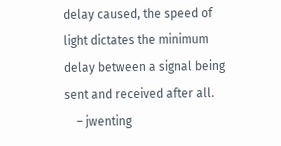delay caused, the speed of light dictates the minimum delay between a signal being sent and received after all.
    – jwenting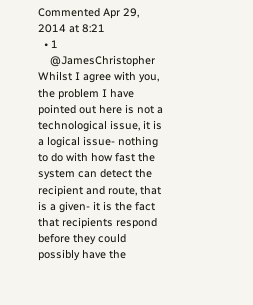Commented Apr 29, 2014 at 8:21
  • 1
    @JamesChristopher Whilst I agree with you, the problem I have pointed out here is not a technological issue, it is a logical issue- nothing to do with how fast the system can detect the recipient and route, that is a given- it is the fact that recipients respond before they could possibly have the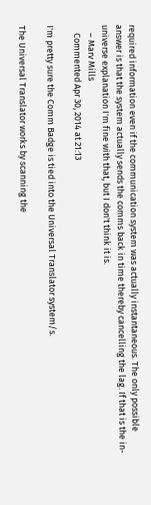required information even if the communication system was actually instantaneous. The only possible answer is that the system actually sends the comms back in time thereby cancelling the lag. If that is the in-universe explanation I'm fine with that, but I don't think it is.
    – Marv Mills
    Commented Apr 30, 2014 at 21:13

I'm pretty sure the Comm Badge is tied into the Universal Translator system/s.

The Universal Translator works by scanning the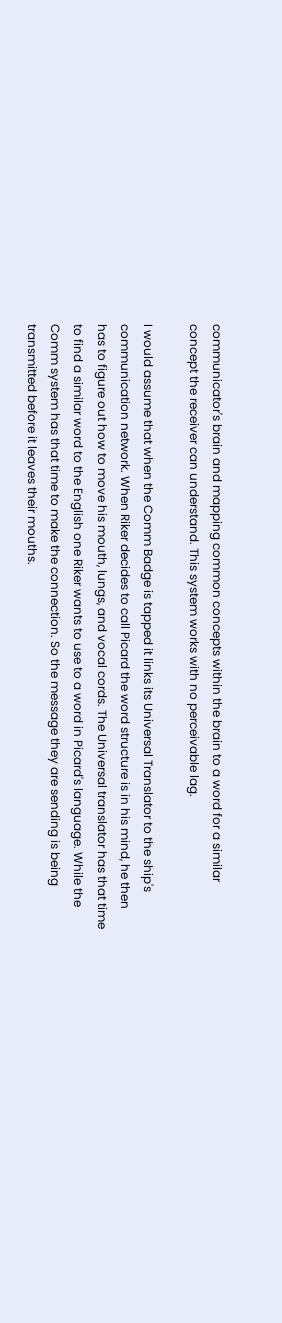communicator's brain and mapping common concepts within the brain to a word for a similar concept the receiver can understand. This system works with no perceivable lag.

I would assume that when the Comm Badge is tapped it links its Universal Translator to the ship's communication network. When Riker decides to call Picard the word structure is in his mind, he then has to figure out how to move his mouth, lungs, and vocal cords. The Universal translator has that time to find a similar word to the English one Riker wants to use to a word in Picard's language. While the Comm system has that time to make the connection. So the message they are sending is being transmitted before it leaves their mouths.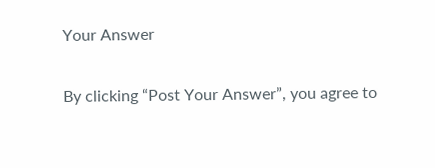Your Answer

By clicking “Post Your Answer”, you agree to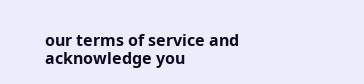our terms of service and acknowledge you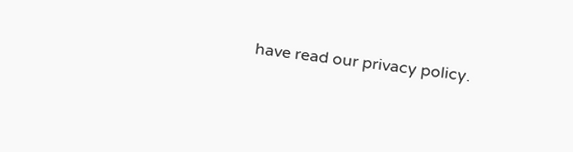have read our privacy policy.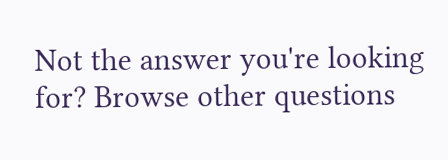Not the answer you're looking for? Browse other questions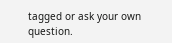tagged or ask your own question.